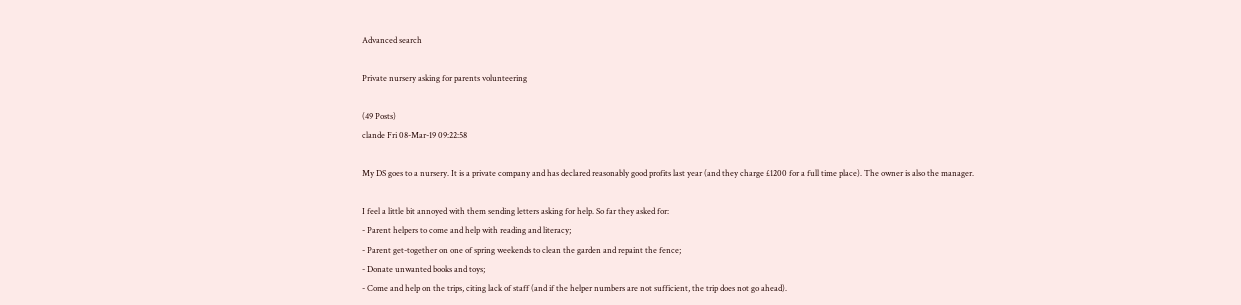Advanced search

Private nursery asking for parents volunteering

(49 Posts)
clande Fri 08-Mar-19 09:22:58

My DS goes to a nursery. It is a private company and has declared reasonably good profits last year (and they charge £1200 for a full time place). The owner is also the manager.

I feel a little bit annoyed with them sending letters asking for help. So far they asked for:
- Parent helpers to come and help with reading and literacy;
- Parent get-together on one of spring weekends to clean the garden and repaint the fence;
- Donate unwanted books and toys;
- Come and help on the trips, citing lack of staff (and if the helper numbers are not sufficient, the trip does not go ahead).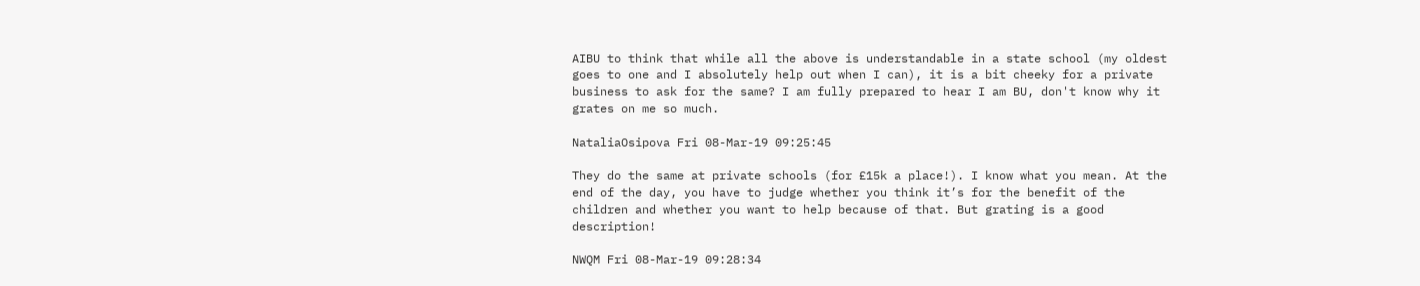AIBU to think that while all the above is understandable in a state school (my oldest goes to one and I absolutely help out when I can), it is a bit cheeky for a private business to ask for the same? I am fully prepared to hear I am BU, don't know why it grates on me so much.

NataliaOsipova Fri 08-Mar-19 09:25:45

They do the same at private schools (for £15k a place!). I know what you mean. At the end of the day, you have to judge whether you think it’s for the benefit of the children and whether you want to help because of that. But grating is a good description!

NWQM Fri 08-Mar-19 09:28:34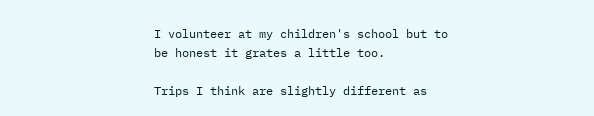I volunteer at my children's school but to be honest it grates a little too.

Trips I think are slightly different as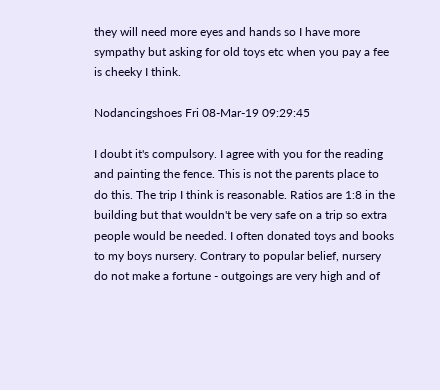they will need more eyes and hands so I have more sympathy but asking for old toys etc when you pay a fee is cheeky I think.

Nodancingshoes Fri 08-Mar-19 09:29:45

I doubt it's compulsory. I agree with you for the reading and painting the fence. This is not the parents place to do this. The trip I think is reasonable. Ratios are 1:8 in the building but that wouldn't be very safe on a trip so extra people would be needed. I often donated toys and books to my boys nursery. Contrary to popular belief, nursery do not make a fortune - outgoings are very high and of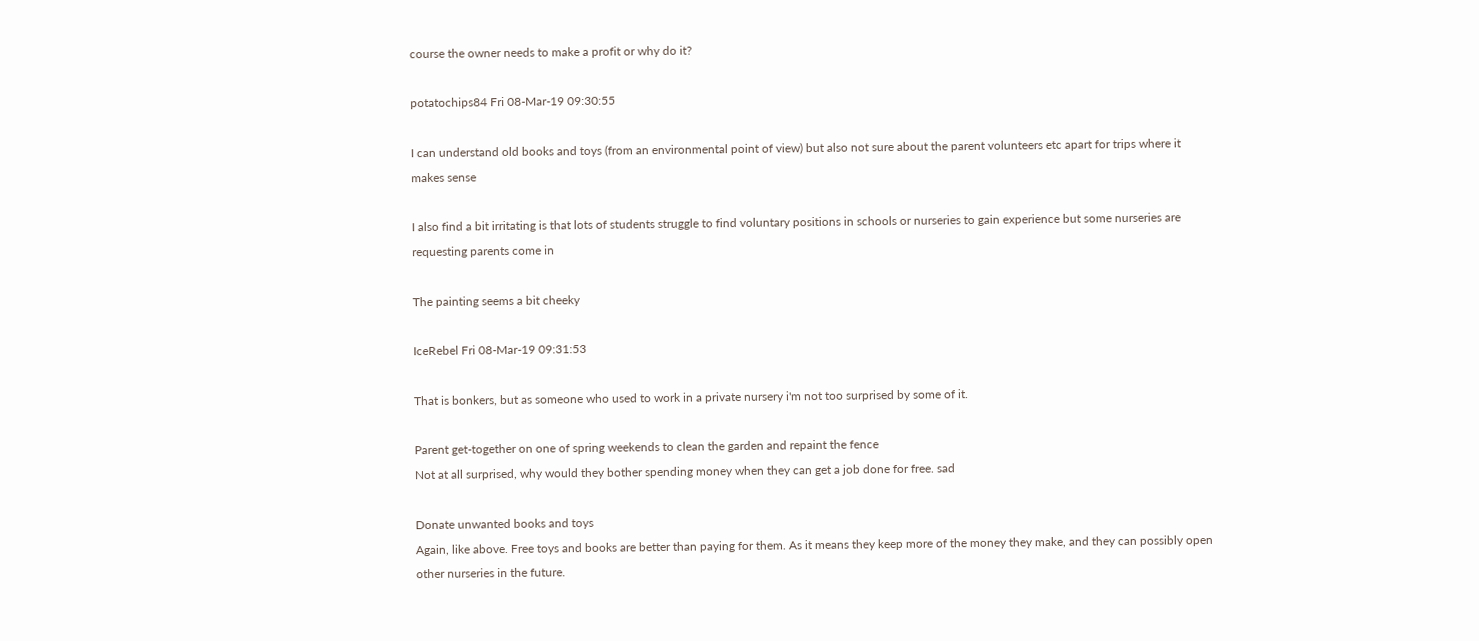course the owner needs to make a profit or why do it?

potatochips84 Fri 08-Mar-19 09:30:55

I can understand old books and toys (from an environmental point of view) but also not sure about the parent volunteers etc apart for trips where it makes sense

I also find a bit irritating is that lots of students struggle to find voluntary positions in schools or nurseries to gain experience but some nurseries are requesting parents come in

The painting seems a bit cheeky

IceRebel Fri 08-Mar-19 09:31:53

That is bonkers, but as someone who used to work in a private nursery i'm not too surprised by some of it.

Parent get-together on one of spring weekends to clean the garden and repaint the fence
Not at all surprised, why would they bother spending money when they can get a job done for free. sad

Donate unwanted books and toys
Again, like above. Free toys and books are better than paying for them. As it means they keep more of the money they make, and they can possibly open other nurseries in the future.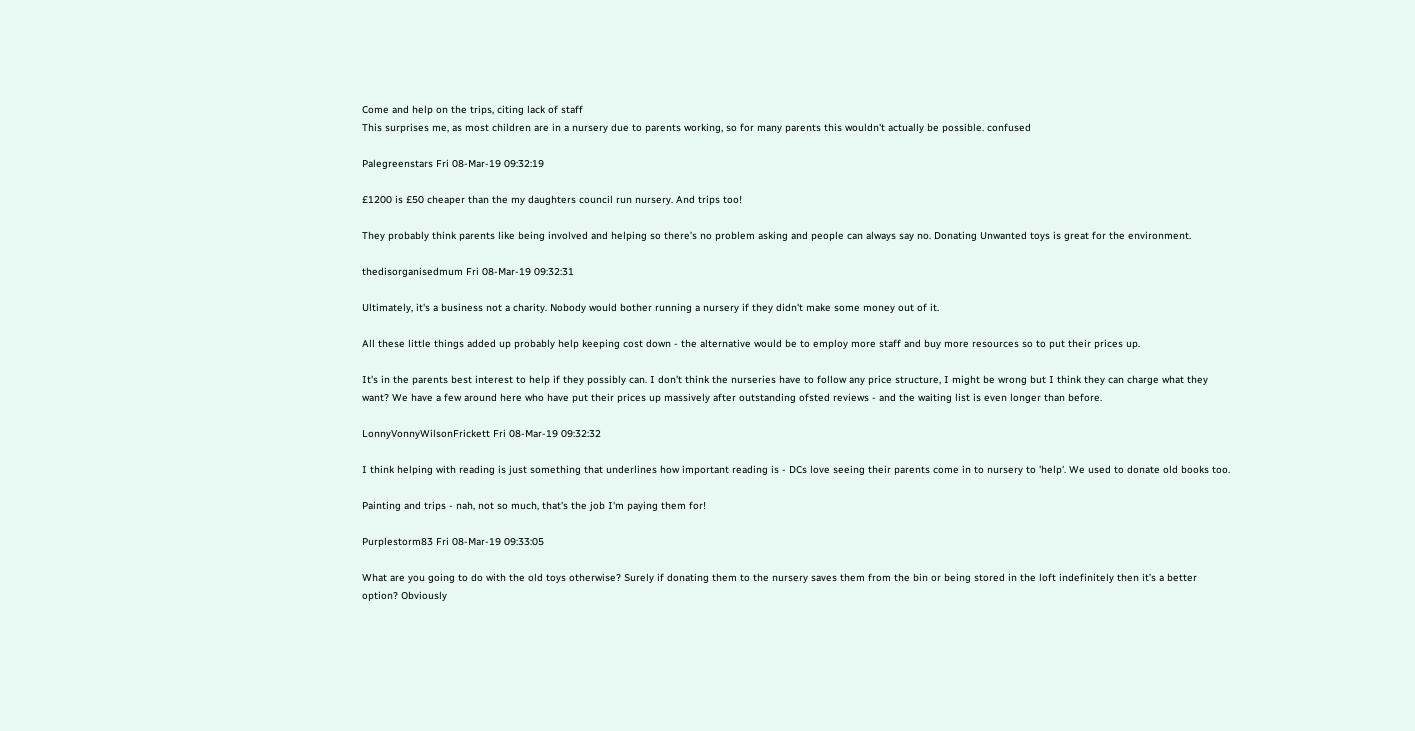Come and help on the trips, citing lack of staff
This surprises me, as most children are in a nursery due to parents working, so for many parents this wouldn't actually be possible. confused

Palegreenstars Fri 08-Mar-19 09:32:19

£1200 is £50 cheaper than the my daughters council run nursery. And trips too!

They probably think parents like being involved and helping so there’s no problem asking and people can always say no. Donating Unwanted toys is great for the environment.

thedisorganisedmum Fri 08-Mar-19 09:32:31

Ultimately, it's a business not a charity. Nobody would bother running a nursery if they didn't make some money out of it.

All these little things added up probably help keeping cost down - the alternative would be to employ more staff and buy more resources so to put their prices up.

It's in the parents best interest to help if they possibly can. I don't think the nurseries have to follow any price structure, I might be wrong but I think they can charge what they want? We have a few around here who have put their prices up massively after outstanding ofsted reviews - and the waiting list is even longer than before.

LonnyVonnyWilsonFrickett Fri 08-Mar-19 09:32:32

I think helping with reading is just something that underlines how important reading is - DCs love seeing their parents come in to nursery to 'help'. We used to donate old books too.

Painting and trips - nah, not so much, that's the job I'm paying them for!

Purplestorm83 Fri 08-Mar-19 09:33:05

What are you going to do with the old toys otherwise? Surely if donating them to the nursery saves them from the bin or being stored in the loft indefinitely then it’s a better option? Obviously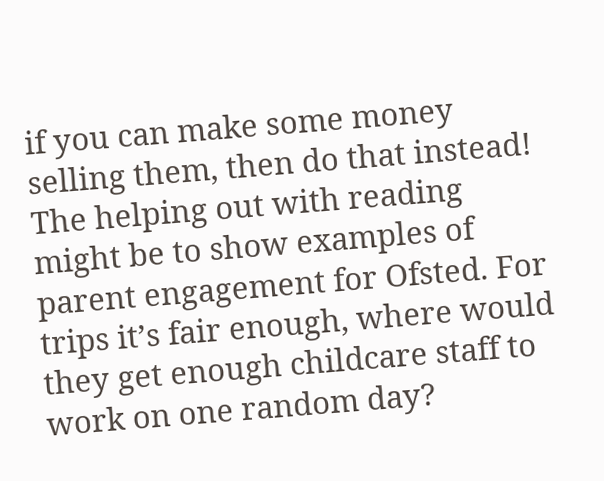if you can make some money selling them, then do that instead! The helping out with reading might be to show examples of parent engagement for Ofsted. For trips it’s fair enough, where would they get enough childcare staff to work on one random day?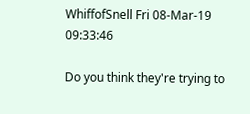WhiffofSnell Fri 08-Mar-19 09:33:46

Do you think they're trying to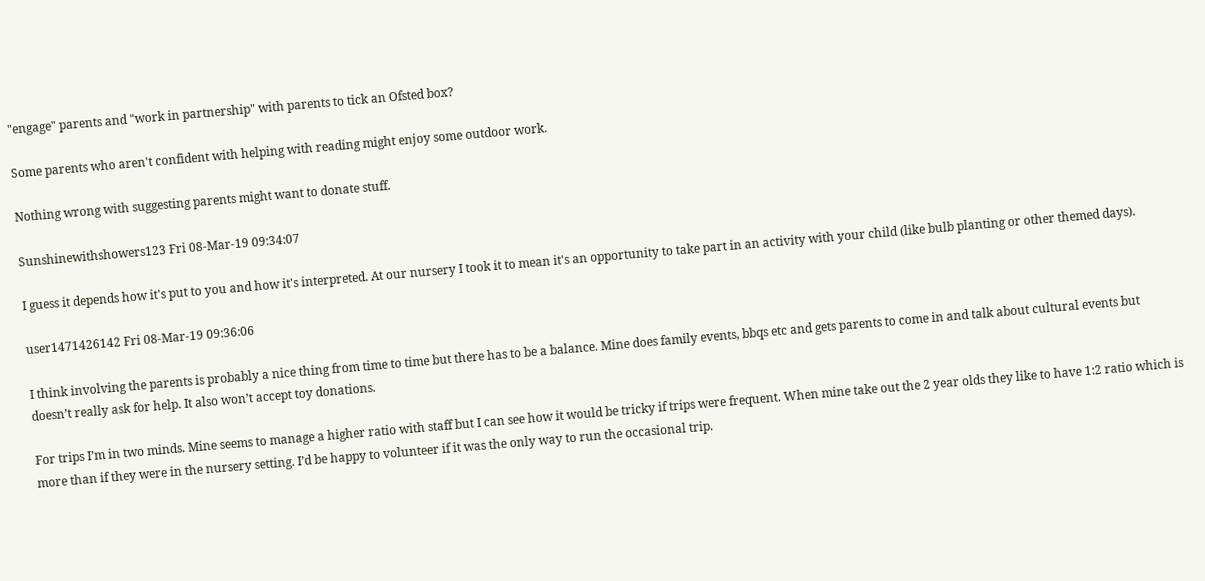"engage" parents and "work in partnership" with parents to tick an Ofsted box?

Some parents who aren't confident with helping with reading might enjoy some outdoor work.

Nothing wrong with suggesting parents might want to donate stuff.

Sunshinewithshowers123 Fri 08-Mar-19 09:34:07

I guess it depends how it's put to you and how it's interpreted. At our nursery I took it to mean it's an opportunity to take part in an activity with your child (like bulb planting or other themed days).

user1471426142 Fri 08-Mar-19 09:36:06

I think involving the parents is probably a nice thing from time to time but there has to be a balance. Mine does family events, bbqs etc and gets parents to come in and talk about cultural events but doesn’t really ask for help. It also won’t accept toy donations.

For trips I’m in two minds. Mine seems to manage a higher ratio with staff but I can see how it would be tricky if trips were frequent. When mine take out the 2 year olds they like to have 1:2 ratio which is more than if they were in the nursery setting. I’d be happy to volunteer if it was the only way to run the occasional trip.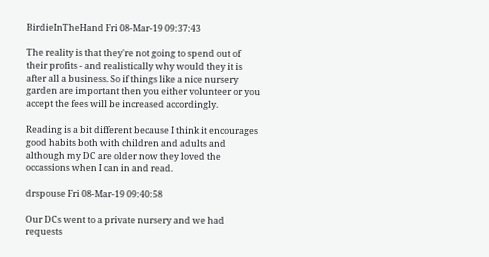BirdieInTheHand Fri 08-Mar-19 09:37:43

The reality is that they're not going to spend out of their profits - and realistically why would they it is after all a business. So if things like a nice nursery garden are important then you either volunteer or you accept the fees will be increased accordingly.

Reading is a bit different because I think it encourages good habits both with children and adults and although my DC are older now they loved the occassions when I can in and read.

drspouse Fri 08-Mar-19 09:40:58

Our DCs went to a private nursery and we had requests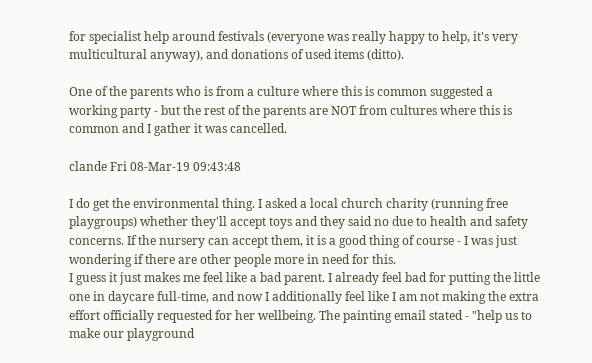for specialist help around festivals (everyone was really happy to help, it's very multicultural anyway), and donations of used items (ditto).

One of the parents who is from a culture where this is common suggested a working party - but the rest of the parents are NOT from cultures where this is common and I gather it was cancelled.

clande Fri 08-Mar-19 09:43:48

I do get the environmental thing. I asked a local church charity (running free playgroups) whether they'll accept toys and they said no due to health and safety concerns. If the nursery can accept them, it is a good thing of course - I was just wondering if there are other people more in need for this.
I guess it just makes me feel like a bad parent. I already feel bad for putting the little one in daycare full-time, and now I additionally feel like I am not making the extra effort officially requested for her wellbeing. The painting email stated - "help us to make our playground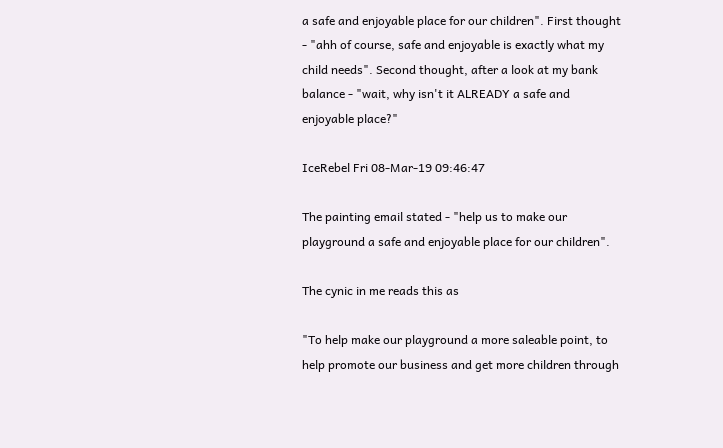a safe and enjoyable place for our children". First thought - "ahh of course, safe and enjoyable is exactly what my child needs". Second thought, after a look at my bank balance - "wait, why isn't it ALREADY a safe and enjoyable place?"

IceRebel Fri 08-Mar-19 09:46:47

The painting email stated - "help us to make our playground a safe and enjoyable place for our children".

The cynic in me reads this as

"To help make our playground a more saleable point, to help promote our business and get more children through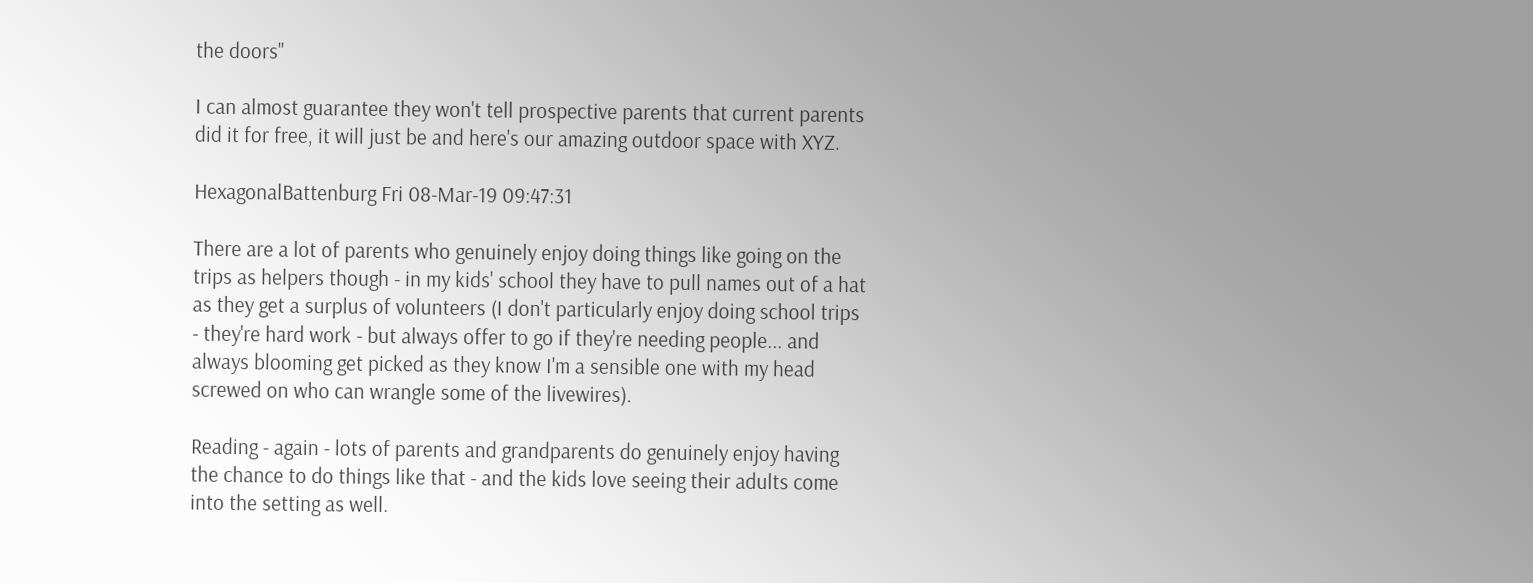the doors"

I can almost guarantee they won't tell prospective parents that current parents did it for free, it will just be and here's our amazing outdoor space with XYZ.

HexagonalBattenburg Fri 08-Mar-19 09:47:31

There are a lot of parents who genuinely enjoy doing things like going on the trips as helpers though - in my kids' school they have to pull names out of a hat as they get a surplus of volunteers (I don't particularly enjoy doing school trips - they're hard work - but always offer to go if they're needing people... and always blooming get picked as they know I'm a sensible one with my head screwed on who can wrangle some of the livewires).

Reading - again - lots of parents and grandparents do genuinely enjoy having the chance to do things like that - and the kids love seeing their adults come into the setting as well.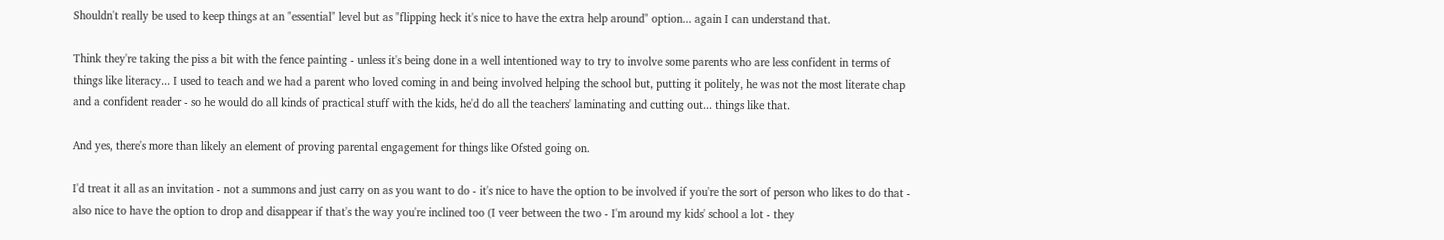Shouldn't really be used to keep things at an "essential" level but as "flipping heck it's nice to have the extra help around" option... again I can understand that.

Think they're taking the piss a bit with the fence painting - unless it's being done in a well intentioned way to try to involve some parents who are less confident in terms of things like literacy... I used to teach and we had a parent who loved coming in and being involved helping the school but, putting it politely, he was not the most literate chap and a confident reader - so he would do all kinds of practical stuff with the kids, he'd do all the teachers' laminating and cutting out... things like that.

And yes, there's more than likely an element of proving parental engagement for things like Ofsted going on.

I'd treat it all as an invitation - not a summons and just carry on as you want to do - it's nice to have the option to be involved if you're the sort of person who likes to do that - also nice to have the option to drop and disappear if that's the way you're inclined too (I veer between the two - I'm around my kids' school a lot - they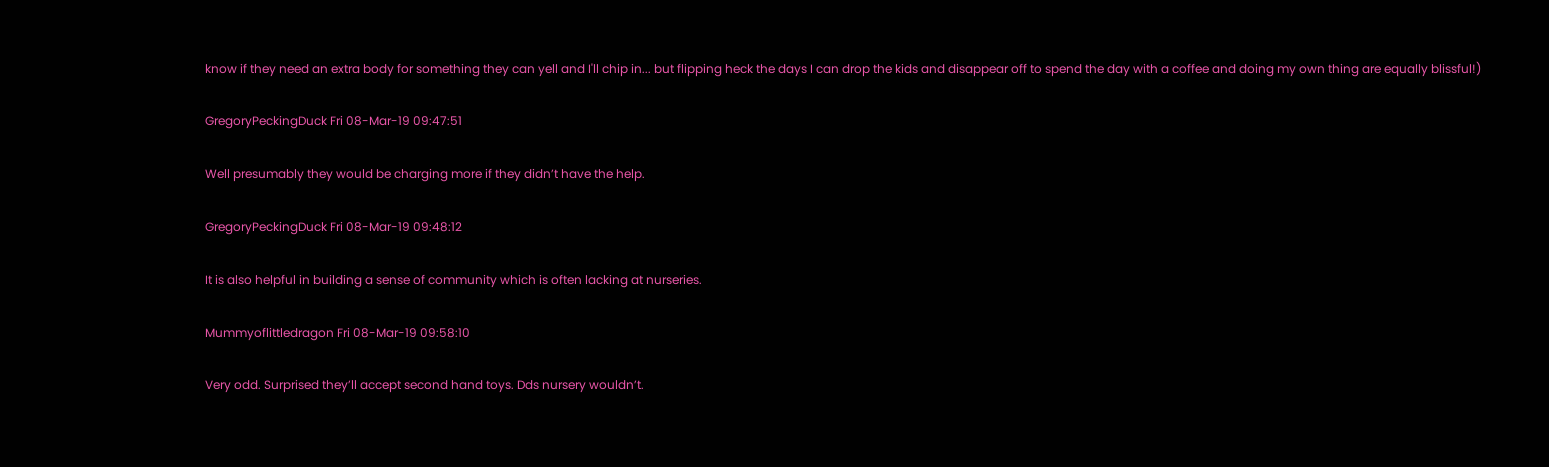know if they need an extra body for something they can yell and I'll chip in... but flipping heck the days I can drop the kids and disappear off to spend the day with a coffee and doing my own thing are equally blissful!)

GregoryPeckingDuck Fri 08-Mar-19 09:47:51

Well presumably they would be charging more if they didn’t have the help.

GregoryPeckingDuck Fri 08-Mar-19 09:48:12

It is also helpful in building a sense of community which is often lacking at nurseries.

Mummyoflittledragon Fri 08-Mar-19 09:58:10

Very odd. Surprised they’ll accept second hand toys. Dds nursery wouldn’t.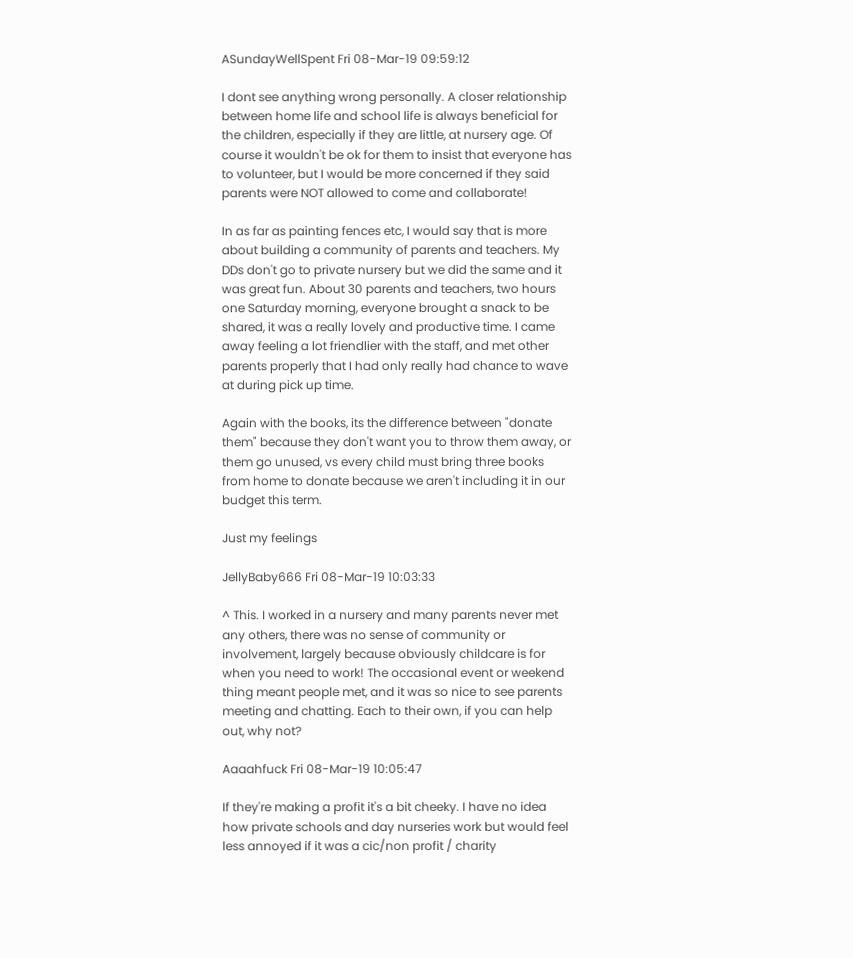ASundayWellSpent Fri 08-Mar-19 09:59:12

I dont see anything wrong personally. A closer relationship between home life and school life is always beneficial for the children, especially if they are little, at nursery age. Of course it wouldn't be ok for them to insist that everyone has to volunteer, but I would be more concerned if they said parents were NOT allowed to come and collaborate!

In as far as painting fences etc, I would say that is more about building a community of parents and teachers. My DDs don't go to private nursery but we did the same and it was great fun. About 30 parents and teachers, two hours one Saturday morning, everyone brought a snack to be shared, it was a really lovely and productive time. I came away feeling a lot friendlier with the staff, and met other parents properly that I had only really had chance to wave at during pick up time.

Again with the books, its the difference between "donate them" because they don't want you to throw them away, or them go unused, vs every child must bring three books from home to donate because we aren't including it in our budget this term.

Just my feelings

JellyBaby666 Fri 08-Mar-19 10:03:33

^ This. I worked in a nursery and many parents never met any others, there was no sense of community or involvement, largely because obviously childcare is for when you need to work! The occasional event or weekend thing meant people met, and it was so nice to see parents meeting and chatting. Each to their own, if you can help out, why not?

Aaaahfuck Fri 08-Mar-19 10:05:47

If they're making a profit it's a bit cheeky. I have no idea how private schools and day nurseries work but would feel less annoyed if it was a cic/non profit / charity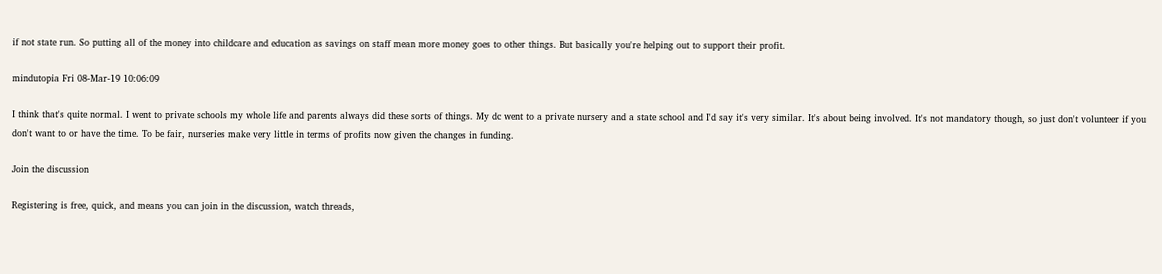if not state run. So putting all of the money into childcare and education as savings on staff mean more money goes to other things. But basically you're helping out to support their profit.

mindutopia Fri 08-Mar-19 10:06:09

I think that's quite normal. I went to private schools my whole life and parents always did these sorts of things. My dc went to a private nursery and a state school and I'd say it's very similar. It's about being involved. It's not mandatory though, so just don't volunteer if you don't want to or have the time. To be fair, nurseries make very little in terms of profits now given the changes in funding.

Join the discussion

Registering is free, quick, and means you can join in the discussion, watch threads,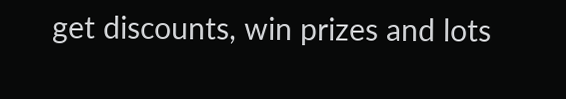get discounts, win prizes and lots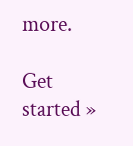more.

Get started »